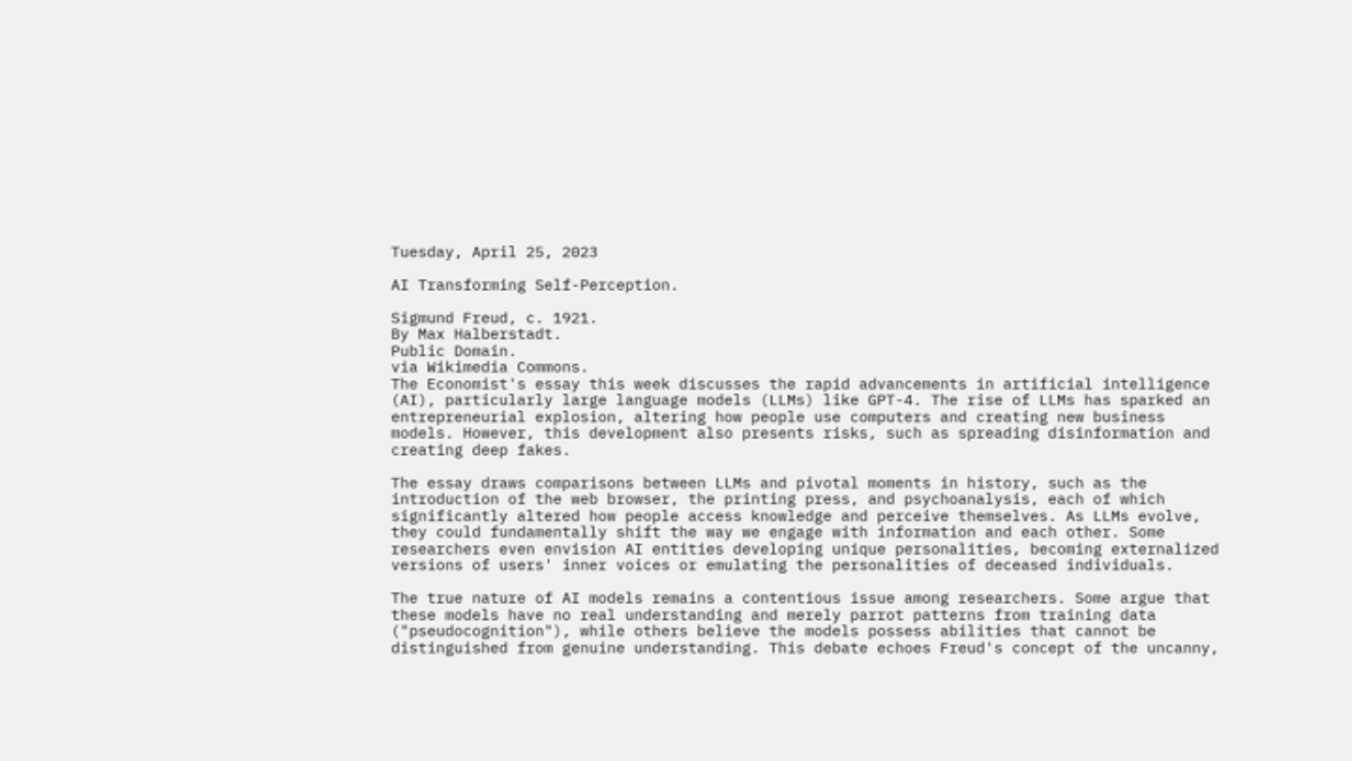Tuesday, April 25, 2023

AI Transforming Self-Perception.

Sigmund Freud, c. 1921.
By Max Halberstadt.
Public Domain.
via Wikimedia Commons.
The Economist's essay this week discusses the rapid advancements in artificial intelligence (AI), particularly large language models (LLMs) like GPT-4. The rise of LLMs has sparked an entrepreneurial explosion, altering how people use computers and creating new business models. However, this development also presents risks, such as spreading disinformation and creating deep fakes.

The essay draws comparisons between LLMs and pivotal moments in history, such as the introduction of the web browser, the printing press, and psychoanalysis, each of which significantly altered how people access knowledge and perceive themselves. As LLMs evolve, they could fundamentally shift the way we engage with information and each other. Some researchers even envision AI entities developing unique personalities, becoming externalized versions of users' inner voices or emulating the personalities of deceased individuals.

The true nature of AI models remains a contentious issue among researchers. Some argue that these models have no real understanding and merely parrot patterns from training data ("pseudocognition"), while others believe the models possess abilities that cannot be distinguished from genuine understanding. This debate echoes Freud's concept of the uncanny,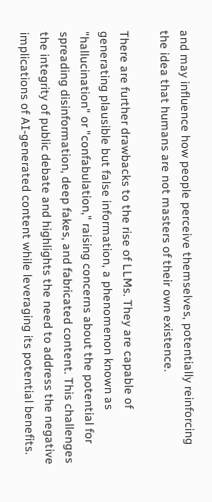and may influence how people perceive themselves, potentially reinforcing the idea that humans are not masters of their own existence.

There are further drawbacks to the rise of LLMs. They are capable of generating plausible but false information, a phenomenon known as "hallucination" or "confabulation," raising concerns about the potential for spreading disinformation, deep fakes, and fabricated content. This challenges the integrity of public debate and highlights the need to address the negative implications of AI-generated content while leveraging its potential benefits.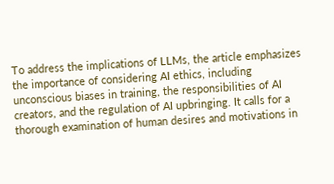To address the implications of LLMs, the article emphasizes the importance of considering AI ethics, including unconscious biases in training, the responsibilities of AI creators, and the regulation of AI upbringing. It calls for a thorough examination of human desires and motivations in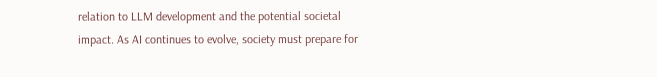relation to LLM development and the potential societal impact. As AI continues to evolve, society must prepare for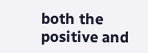both the positive and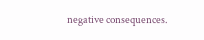negative consequences.